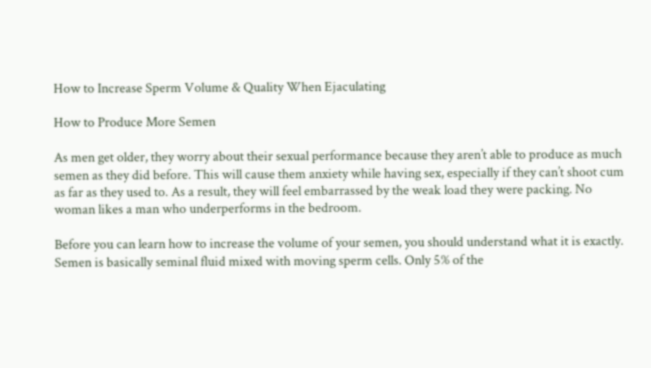How to Increase Sperm Volume & Quality When Ejaculating

How to Produce More Semen

As men get older, they worry about their sexual performance because they aren’t able to produce as much semen as they did before. This will cause them anxiety while having sex, especially if they can’t shoot cum as far as they used to. As a result, they will feel embarrassed by the weak load they were packing. No woman likes a man who underperforms in the bedroom.

Before you can learn how to increase the volume of your semen, you should understand what it is exactly. Semen is basically seminal fluid mixed with moving sperm cells. Only 5% of the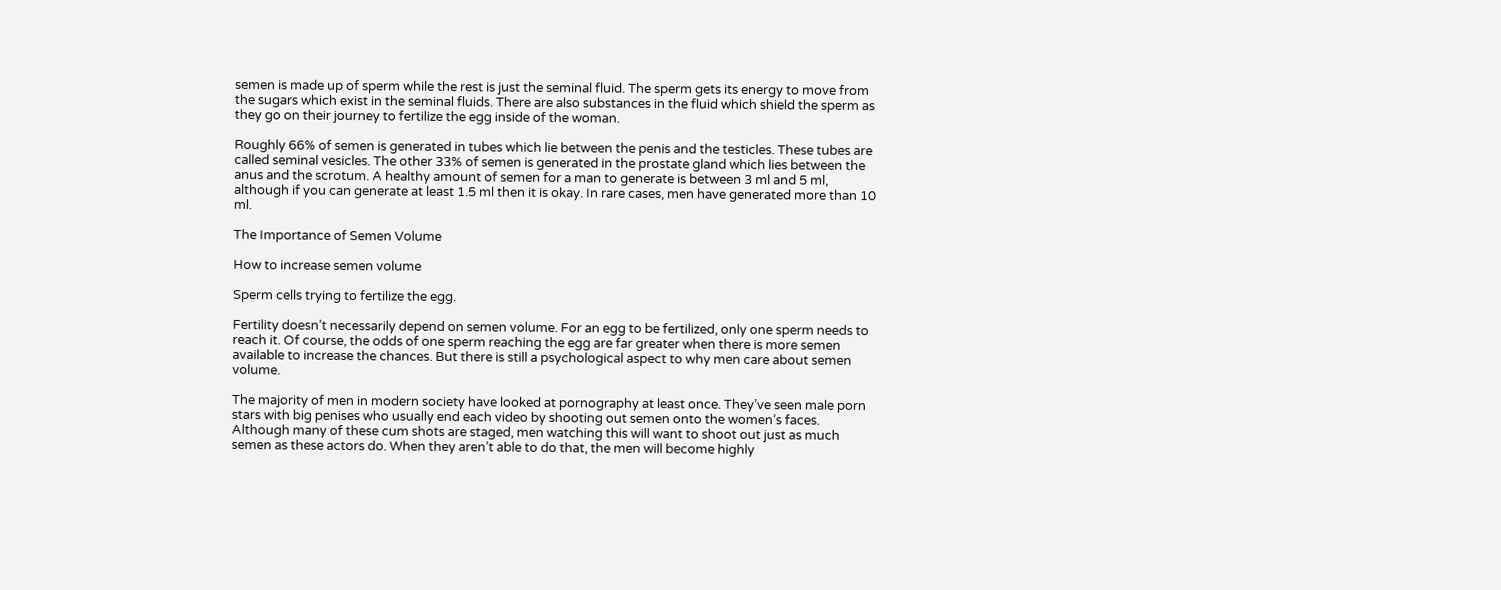semen is made up of sperm while the rest is just the seminal fluid. The sperm gets its energy to move from the sugars which exist in the seminal fluids. There are also substances in the fluid which shield the sperm as they go on their journey to fertilize the egg inside of the woman.

Roughly 66% of semen is generated in tubes which lie between the penis and the testicles. These tubes are called seminal vesicles. The other 33% of semen is generated in the prostate gland which lies between the anus and the scrotum. A healthy amount of semen for a man to generate is between 3 ml and 5 ml, although if you can generate at least 1.5 ml then it is okay. In rare cases, men have generated more than 10 ml.

The Importance of Semen Volume

How to increase semen volume

Sperm cells trying to fertilize the egg.

Fertility doesn’t necessarily depend on semen volume. For an egg to be fertilized, only one sperm needs to reach it. Of course, the odds of one sperm reaching the egg are far greater when there is more semen available to increase the chances. But there is still a psychological aspect to why men care about semen volume.

The majority of men in modern society have looked at pornography at least once. They’ve seen male porn stars with big penises who usually end each video by shooting out semen onto the women’s faces. Although many of these cum shots are staged, men watching this will want to shoot out just as much semen as these actors do. When they aren’t able to do that, the men will become highly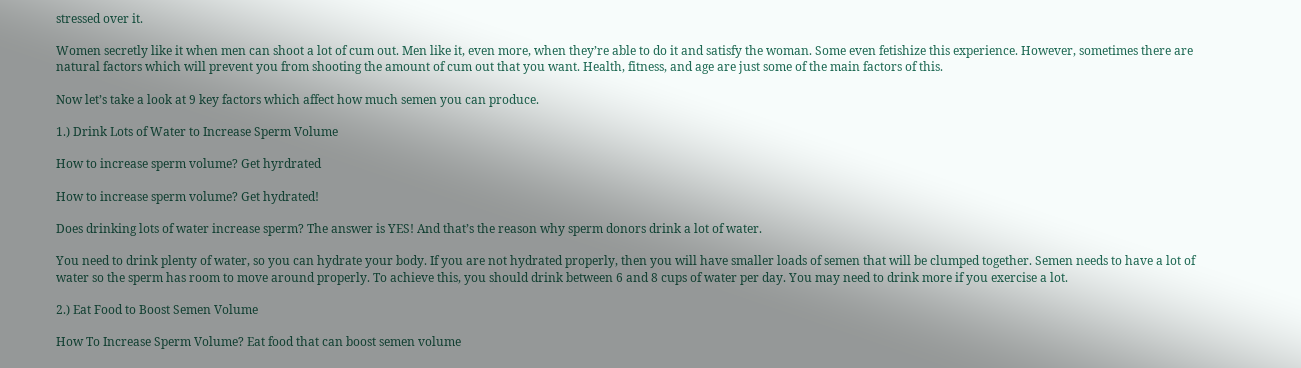stressed over it.

Women secretly like it when men can shoot a lot of cum out. Men like it, even more, when they’re able to do it and satisfy the woman. Some even fetishize this experience. However, sometimes there are natural factors which will prevent you from shooting the amount of cum out that you want. Health, fitness, and age are just some of the main factors of this.

Now let’s take a look at 9 key factors which affect how much semen you can produce.

1.) Drink Lots of Water to Increase Sperm Volume

How to increase sperm volume? Get hyrdrated

How to increase sperm volume? Get hydrated!

Does drinking lots of water increase sperm? The answer is YES! And that’s the reason why sperm donors drink a lot of water.

You need to drink plenty of water, so you can hydrate your body. If you are not hydrated properly, then you will have smaller loads of semen that will be clumped together. Semen needs to have a lot of water so the sperm has room to move around properly. To achieve this, you should drink between 6 and 8 cups of water per day. You may need to drink more if you exercise a lot.

2.) Eat Food to Boost Semen Volume

How To Increase Sperm Volume? Eat food that can boost semen volume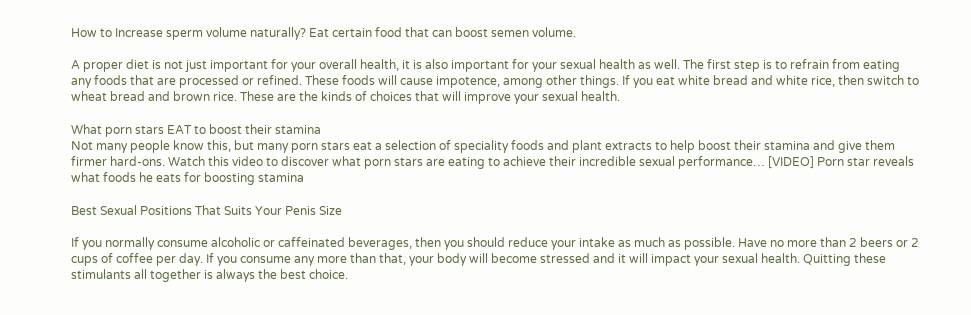How to Increase sperm volume naturally? Eat certain food that can boost semen volume.

A proper diet is not just important for your overall health, it is also important for your sexual health as well. The first step is to refrain from eating any foods that are processed or refined. These foods will cause impotence, among other things. If you eat white bread and white rice, then switch to wheat bread and brown rice. These are the kinds of choices that will improve your sexual health.

What porn stars EAT to boost their stamina
Not many people know this, but many porn stars eat a selection of speciality foods and plant extracts to help boost their stamina and give them firmer hard-ons. Watch this video to discover what porn stars are eating to achieve their incredible sexual performance… [VIDEO] Porn star reveals what foods he eats for boosting stamina

Best Sexual Positions That Suits Your Penis Size

If you normally consume alcoholic or caffeinated beverages, then you should reduce your intake as much as possible. Have no more than 2 beers or 2 cups of coffee per day. If you consume any more than that, your body will become stressed and it will impact your sexual health. Quitting these stimulants all together is always the best choice.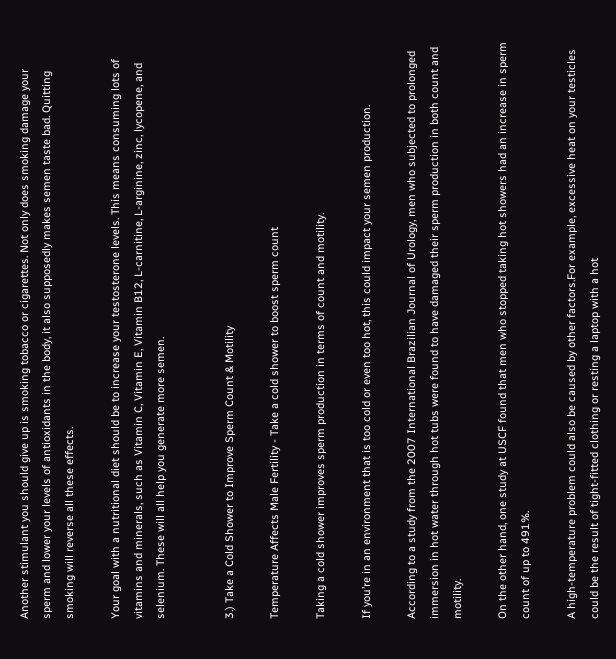Another stimulant you should give up is smoking tobacco or cigarettes. Not only does smoking damage your sperm and lower your levels of antioxidants in the body, it also supposedly makes semen taste bad. Quitting smoking will reverse all these effects.

Your goal with a nutritional diet should be to increase your testosterone levels. This means consuming lots of vitamins and minerals, such as Vitamin C, Vitamin E, Vitamin B12, L-carnitine, L-arginine, zinc, lycopene, and selenium. These will all help you generate more semen.


3.) Take a Cold Shower to Improve Sperm Count & Motility

Temperature Affects Male Fertility - Take a cold shower to boost sperm count

Taking a cold shower improves sperm production in terms of count and motility.

If you’re in an environment that is too cold or even too hot, this could impact your semen production.

According to a study from the 2007 International Brazilian Journal of Urology, men who subjected to prolonged immersion in hot water through hot tubs were found to have damaged their sperm production in both count and motility.

On the other hand, one study at USCF found that men who stopped taking hot showers had an increase in sperm count of up to 491%.

A high-temperature problem could also be caused by other factors.For example, excessive heat on your testicles could be the result of tight-fitted clothing or resting a laptop with a hot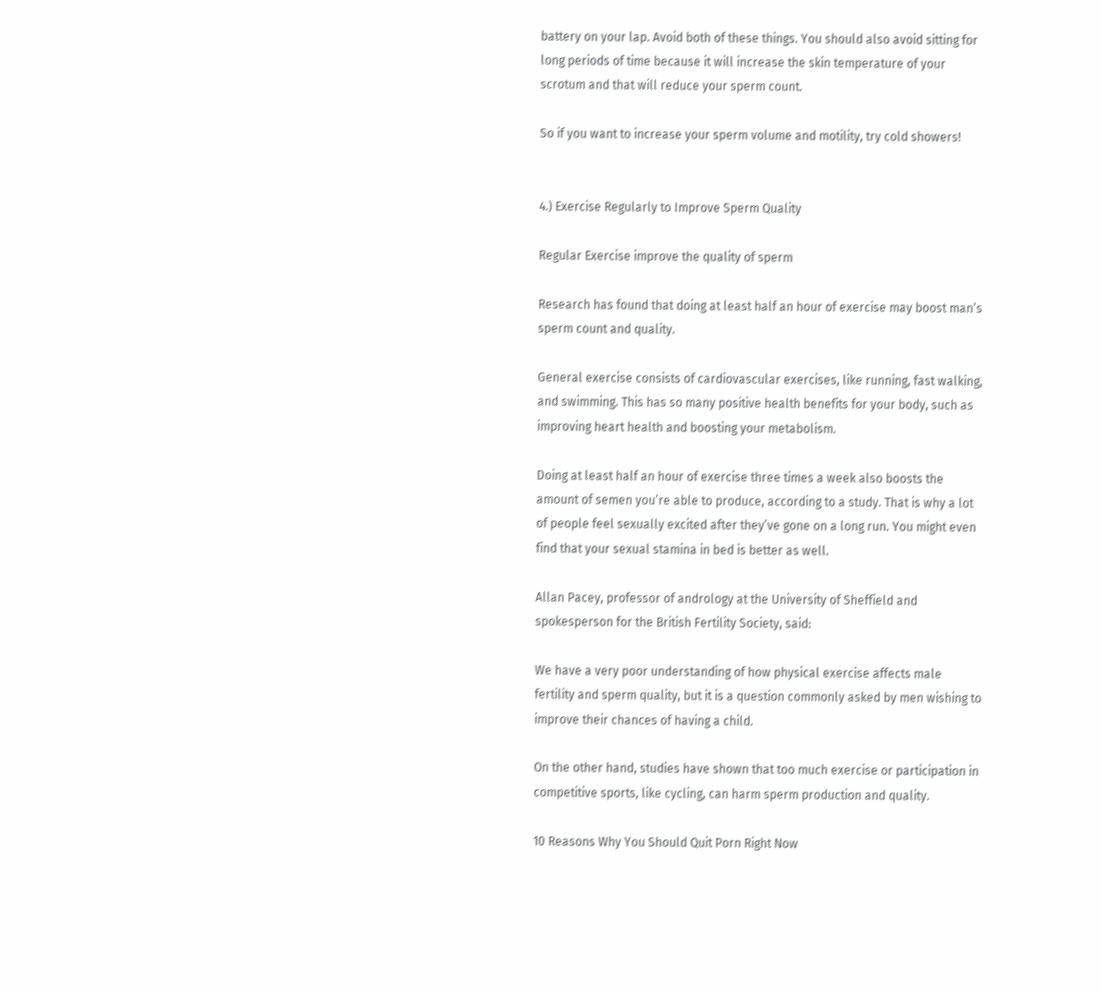battery on your lap. Avoid both of these things. You should also avoid sitting for long periods of time because it will increase the skin temperature of your scrotum and that will reduce your sperm count.

So if you want to increase your sperm volume and motility, try cold showers!


4.) Exercise Regularly to Improve Sperm Quality

Regular Exercise improve the quality of sperm

Research has found that doing at least half an hour of exercise may boost man’s sperm count and quality.

General exercise consists of cardiovascular exercises, like running, fast walking, and swimming. This has so many positive health benefits for your body, such as improving heart health and boosting your metabolism.

Doing at least half an hour of exercise three times a week also boosts the amount of semen you’re able to produce, according to a study. That is why a lot of people feel sexually excited after they’ve gone on a long run. You might even find that your sexual stamina in bed is better as well.

Allan Pacey, professor of andrology at the University of Sheffield and spokesperson for the British Fertility Society, said:

We have a very poor understanding of how physical exercise affects male fertility and sperm quality, but it is a question commonly asked by men wishing to improve their chances of having a child.

On the other hand, studies have shown that too much exercise or participation in competitive sports, like cycling, can harm sperm production and quality.

10 Reasons Why You Should Quit Porn Right Now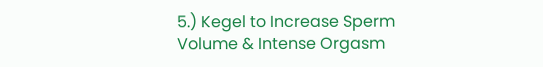5.) Kegel to Increase Sperm Volume & Intense Orgasm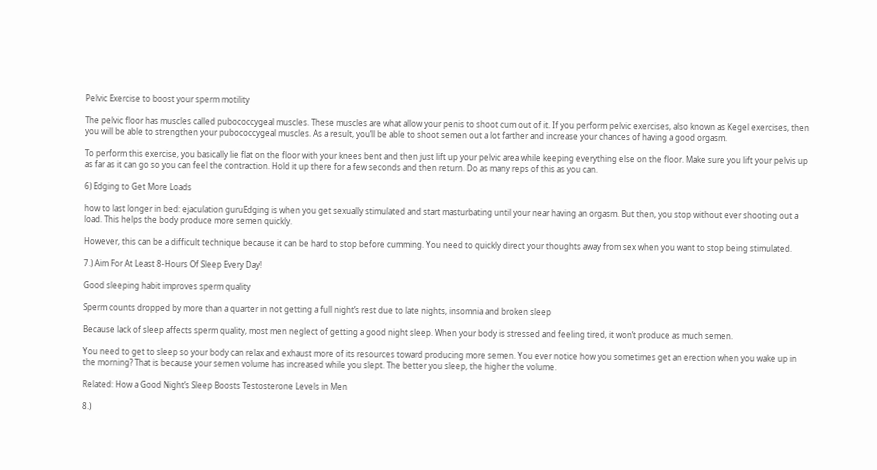Pelvic Exercise to boost your sperm motility

The pelvic floor has muscles called pubococcygeal muscles. These muscles are what allow your penis to shoot cum out of it. If you perform pelvic exercises, also known as Kegel exercises, then you will be able to strengthen your pubococcygeal muscles. As a result, you’ll be able to shoot semen out a lot farther and increase your chances of having a good orgasm.

To perform this exercise, you basically lie flat on the floor with your knees bent and then just lift up your pelvic area while keeping everything else on the floor. Make sure you lift your pelvis up as far as it can go so you can feel the contraction. Hold it up there for a few seconds and then return. Do as many reps of this as you can.

6) Edging to Get More Loads

how to last longer in bed: ejaculation guruEdging is when you get sexually stimulated and start masturbating until your near having an orgasm. But then, you stop without ever shooting out a load. This helps the body produce more semen quickly.

However, this can be a difficult technique because it can be hard to stop before cumming. You need to quickly direct your thoughts away from sex when you want to stop being stimulated.

7.) Aim For At Least 8-Hours Of Sleep Every Day!

Good sleeping habit improves sperm quality

Sperm counts dropped by more than a quarter in not getting a full night’s rest due to late nights, insomnia and broken sleep

Because lack of sleep affects sperm quality, most men neglect of getting a good night sleep. When your body is stressed and feeling tired, it won’t produce as much semen.

You need to get to sleep so your body can relax and exhaust more of its resources toward producing more semen. You ever notice how you sometimes get an erection when you wake up in the morning? That is because your semen volume has increased while you slept. The better you sleep, the higher the volume.

Related: How a Good Night’s Sleep Boosts Testosterone Levels in Men

8.)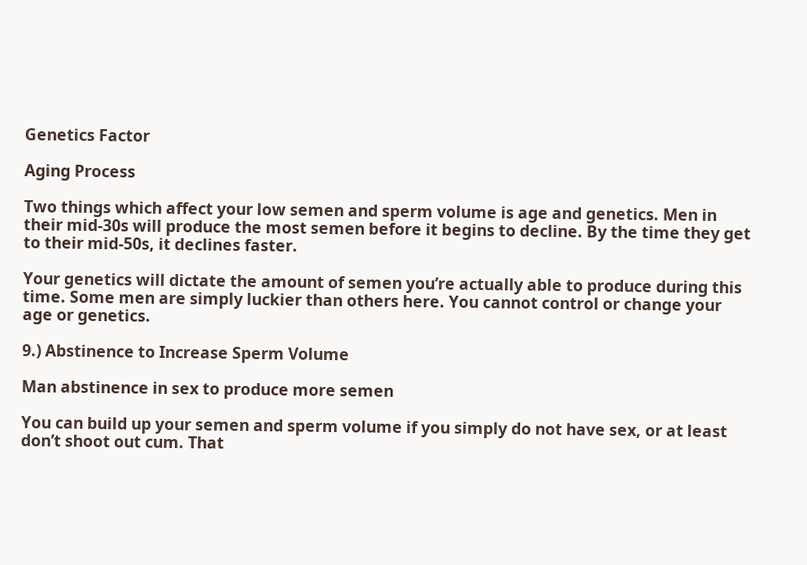Genetics Factor

Aging Process

Two things which affect your low semen and sperm volume is age and genetics. Men in their mid-30s will produce the most semen before it begins to decline. By the time they get to their mid-50s, it declines faster.

Your genetics will dictate the amount of semen you’re actually able to produce during this time. Some men are simply luckier than others here. You cannot control or change your age or genetics.

9.) Abstinence to Increase Sperm Volume

Man abstinence in sex to produce more semen

You can build up your semen and sperm volume if you simply do not have sex, or at least don’t shoot out cum. That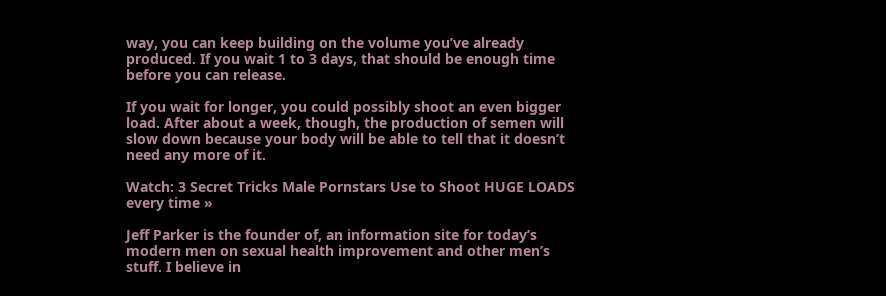way, you can keep building on the volume you’ve already produced. If you wait 1 to 3 days, that should be enough time before you can release.

If you wait for longer, you could possibly shoot an even bigger load. After about a week, though, the production of semen will slow down because your body will be able to tell that it doesn’t need any more of it.

Watch: 3 Secret Tricks Male Pornstars Use to Shoot HUGE LOADS every time »

Jeff Parker is the founder of, an information site for today’s modern men on sexual health improvement and other men’s stuff. I believe in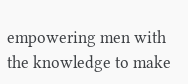empowering men with the knowledge to make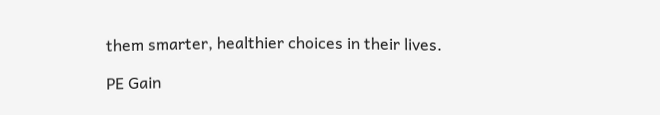them smarter, healthier choices in their lives.

PE Gain